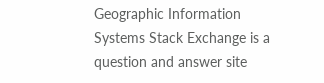Geographic Information Systems Stack Exchange is a question and answer site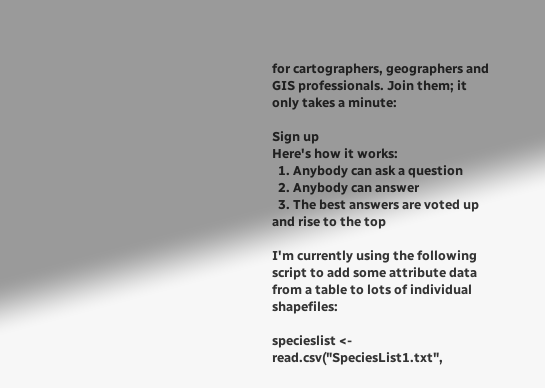for cartographers, geographers and GIS professionals. Join them; it only takes a minute:

Sign up
Here's how it works:
  1. Anybody can ask a question
  2. Anybody can answer
  3. The best answers are voted up and rise to the top

I'm currently using the following script to add some attribute data from a table to lots of individual shapefiles:

specieslist <- read.csv("SpeciesList1.txt",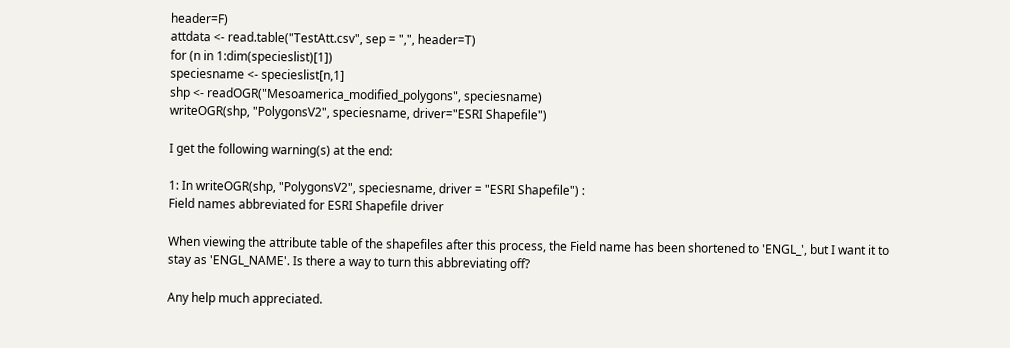header=F)
attdata <- read.table("TestAtt.csv", sep = ",", header=T)
for (n in 1:dim(specieslist)[1])
speciesname <- specieslist[n,1]
shp <- readOGR("Mesoamerica_modified_polygons", speciesname)
writeOGR(shp, "PolygonsV2", speciesname, driver="ESRI Shapefile")

I get the following warning(s) at the end:

1: In writeOGR(shp, "PolygonsV2", speciesname, driver = "ESRI Shapefile") :
Field names abbreviated for ESRI Shapefile driver

When viewing the attribute table of the shapefiles after this process, the Field name has been shortened to 'ENGL_', but I want it to stay as 'ENGL_NAME'. Is there a way to turn this abbreviating off?

Any help much appreciated.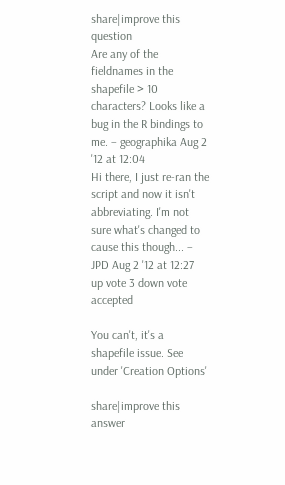share|improve this question
Are any of the fieldnames in the shapefile > 10 characters? Looks like a bug in the R bindings to me. – geographika Aug 2 '12 at 12:04
Hi there, I just re-ran the script and now it isn't abbreviating. I'm not sure what's changed to cause this though... – JPD Aug 2 '12 at 12:27
up vote 3 down vote accepted

You can't, it's a shapefile issue. See under 'Creation Options'

share|improve this answer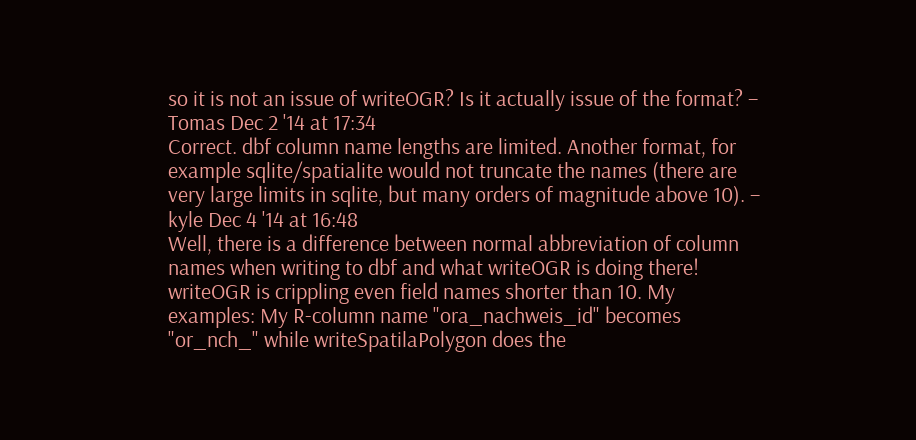so it is not an issue of writeOGR? Is it actually issue of the format? – Tomas Dec 2 '14 at 17:34
Correct. dbf column name lengths are limited. Another format, for example sqlite/spatialite would not truncate the names (there are very large limits in sqlite, but many orders of magnitude above 10). – kyle Dec 4 '14 at 16:48
Well, there is a difference between normal abbreviation of column names when writing to dbf and what writeOGR is doing there! writeOGR is crippling even field names shorter than 10. My examples: My R-column name "ora_nachweis_id" becomes "or_nch_" while writeSpatilaPolygon does the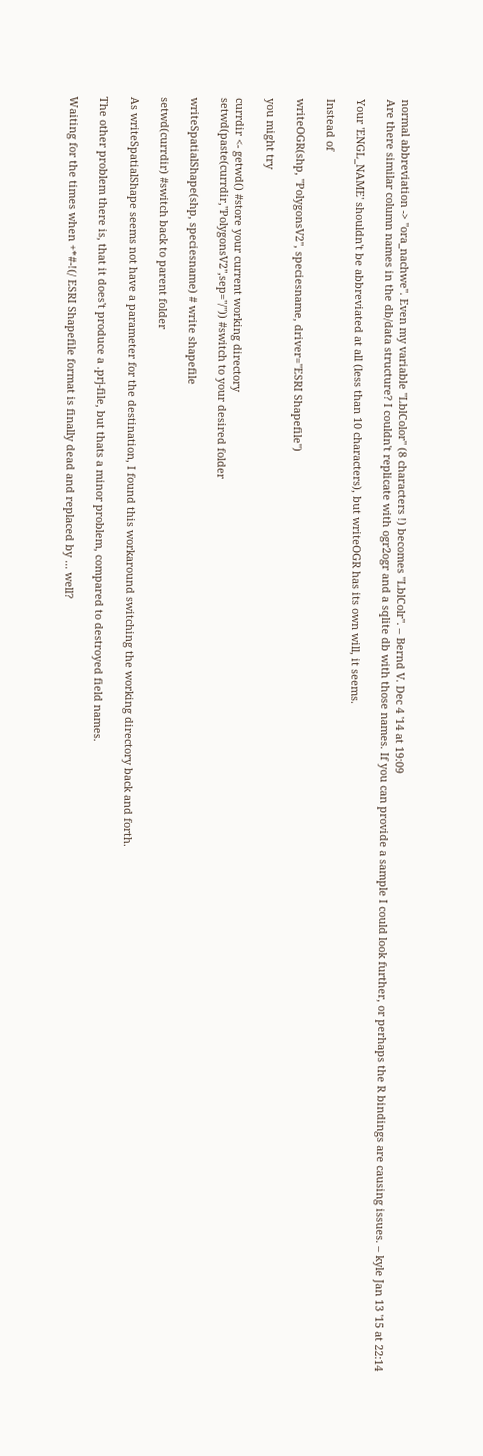normal abbreviation -> "ora_nachwe". Even my variable "LblColor" (8 characters !) becomes "LblColr". – Bernd V. Dec 4 '14 at 19:09
Are there similar column names in the db/data structure? I couldn't replicate with ogr2ogr and a sqlite db with those names. If you can provide a sample I could look further, or perhaps the R bindings are causing issues. – kyle Jan 13 '15 at 22:14

Your 'ENGL_NAME' shouldn't be abbreviated at all (less than 10 characters), but writeOGR has its own will, it seems.

Instead of

writeOGR(shp, "PolygonsV2", speciesname, driver="ESRI Shapefile")

you might try

currdir <- getwd() #store your current working directory
setwd(paste(currdir,"PolygonsV2",sep="/")) #switch to your desired folder

writeSpatialShape(shp, speciesname) # write shapefile

setwd(currdir) #switch back to parent folder

As writeSpatialShape seems not have a parameter for the destination, I found this workaround switching the working directory back and forth.

The other problem there is, that it does't produce a .prj-file, but thats a minor problem, compared to destroyed field names.

Waiting for the times when +*#-!(/ ESRI Shapefile format is finally dead and replaced by ... well?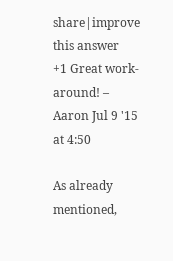share|improve this answer
+1 Great work-around! – Aaron Jul 9 '15 at 4:50

As already mentioned,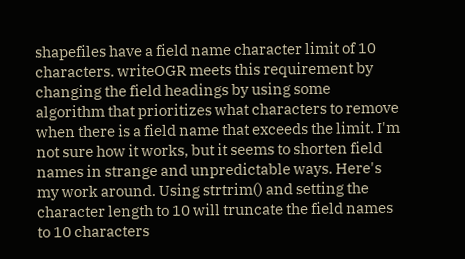shapefiles have a field name character limit of 10 characters. writeOGR meets this requirement by changing the field headings by using some algorithm that prioritizes what characters to remove when there is a field name that exceeds the limit. I'm not sure how it works, but it seems to shorten field names in strange and unpredictable ways. Here's my work around. Using strtrim() and setting the character length to 10 will truncate the field names to 10 characters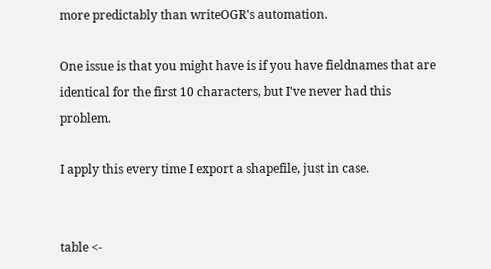more predictably than writeOGR's automation.

One issue is that you might have is if you have fieldnames that are identical for the first 10 characters, but I've never had this problem.

I apply this every time I export a shapefile, just in case.


table <-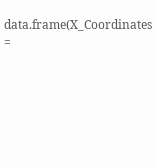data.frame(X_Coordinates =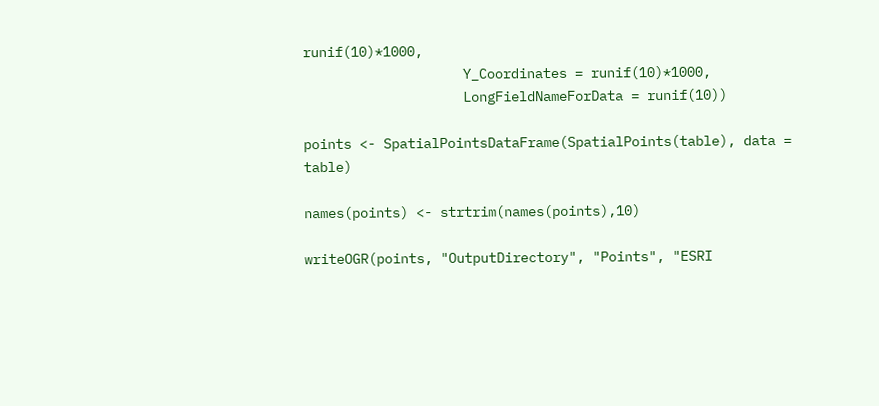runif(10)*1000,
                    Y_Coordinates = runif(10)*1000,
                    LongFieldNameForData = runif(10))

points <- SpatialPointsDataFrame(SpatialPoints(table), data = table)

names(points) <- strtrim(names(points),10)

writeOGR(points, "OutputDirectory", "Points", "ESRI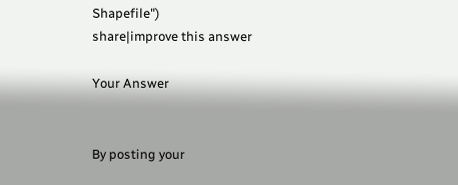Shapefile")
share|improve this answer

Your Answer


By posting your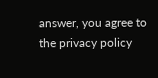answer, you agree to the privacy policy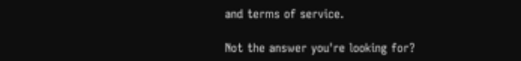and terms of service.

Not the answer you're looking for?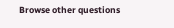Browse other questions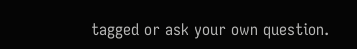tagged or ask your own question.